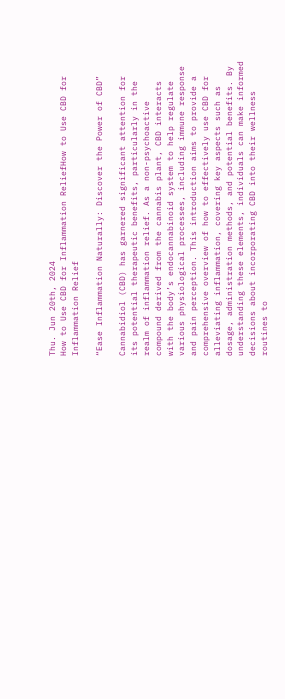Thu. Jun 20th, 2024
How to Use CBD for Inflammation ReliefHow to Use CBD for Inflammation Relief

“Ease Inflammation Naturally: Discover the Power of CBD”

Cannabidiol (CBD) has garnered significant attention for its potential therapeutic benefits, particularly in the realm of inflammation relief. As a non-psychoactive compound derived from the cannabis plant, CBD interacts with the body’s endocannabinoid system to help regulate various physiological processes, including immune response and pain perception. This introduction aims to provide a comprehensive overview of how to effectively use CBD for alleviating inflammation, covering key aspects such as dosage, administration methods, and potential benefits. By understanding these elements, individuals can make informed decisions about incorporating CBD into their wellness routines to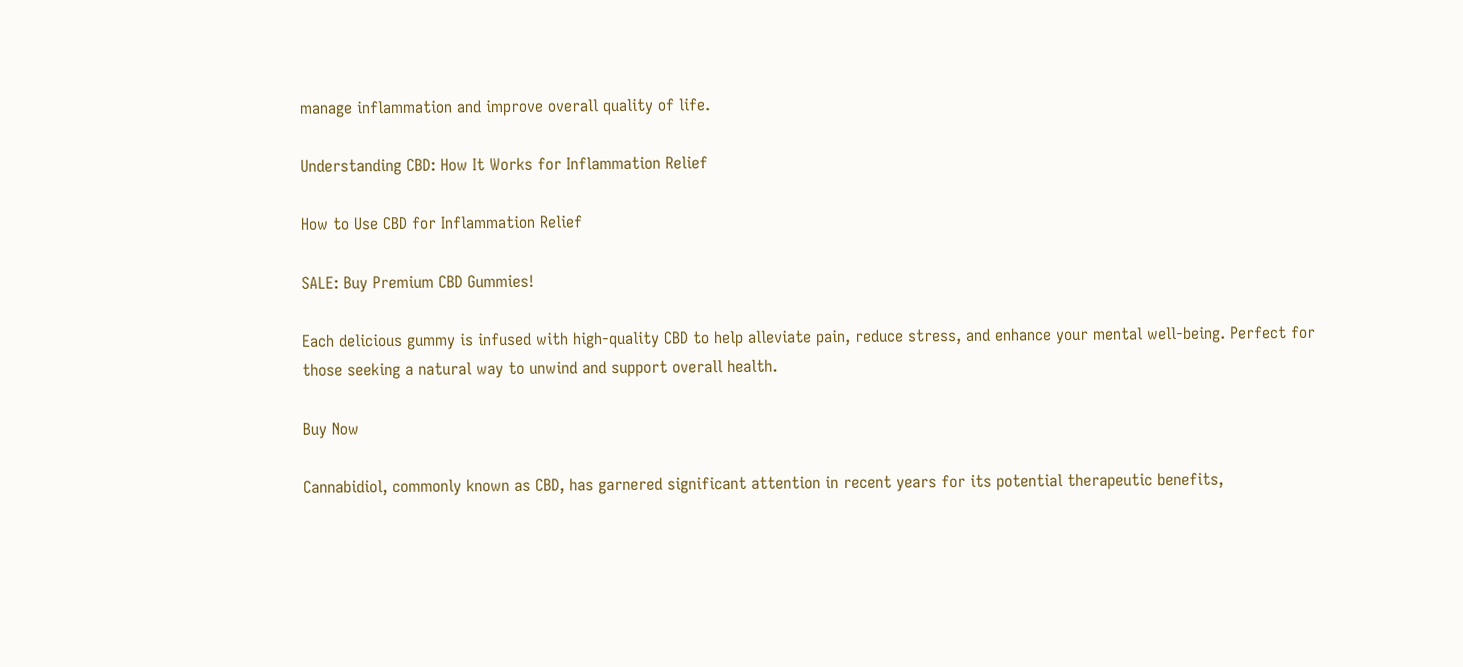manage inflammation and improve overall quality of life.

Understanding CBD: How It Works for Inflammation Relief

How to Use CBD for Inflammation Relief

SALE: Buy Premium CBD Gummies!

Each delicious gummy is infused with high-quality CBD to help alleviate pain, reduce stress, and enhance your mental well-being. Perfect for those seeking a natural way to unwind and support overall health.

Buy Now

Cannabidiol, commonly known as CBD, has garnered significant attention in recent years for its potential therapeutic benefits,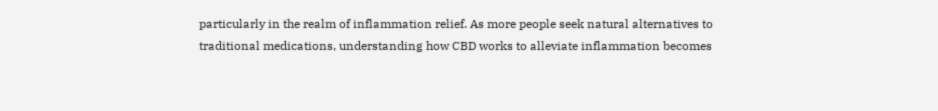particularly in the realm of inflammation relief. As more people seek natural alternatives to traditional medications, understanding how CBD works to alleviate inflammation becomes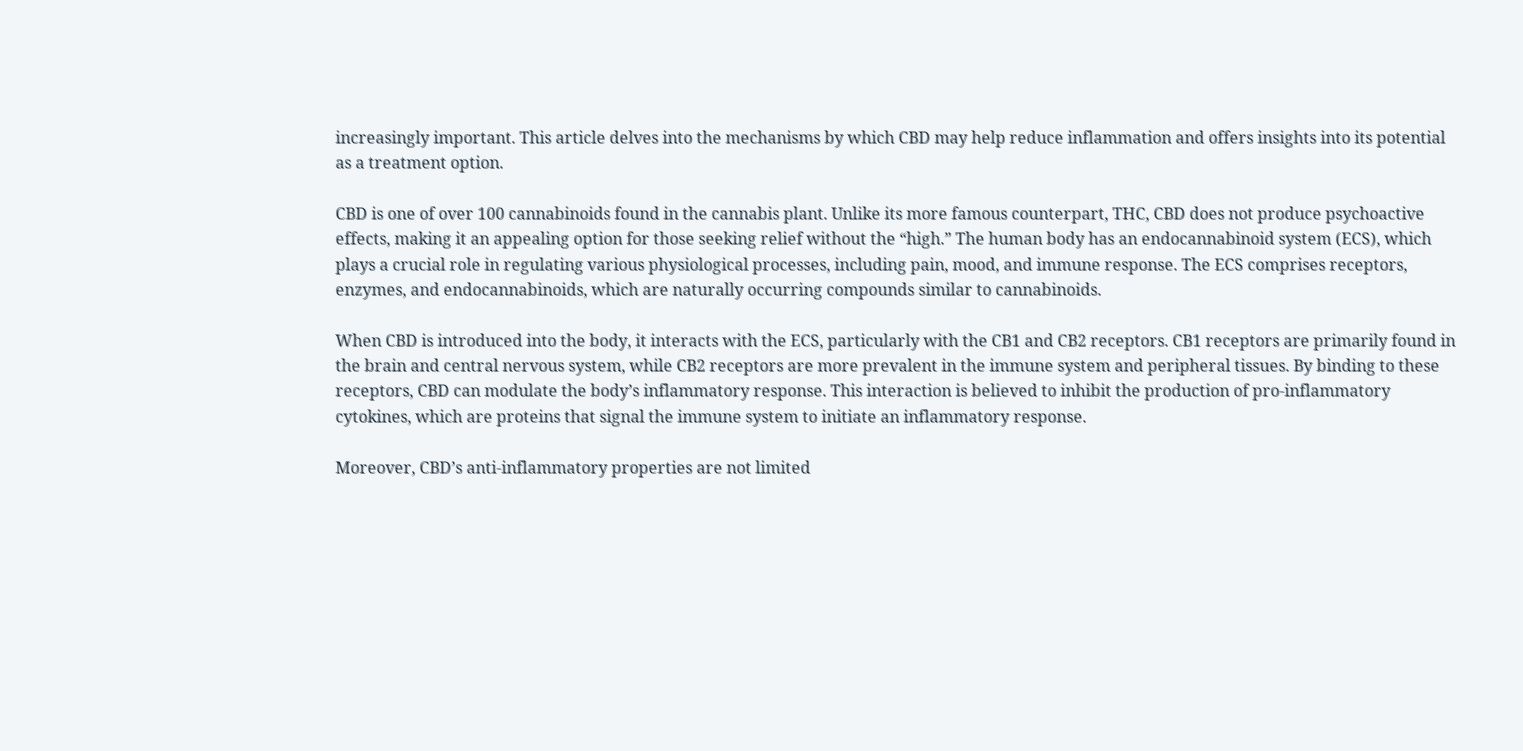increasingly important. This article delves into the mechanisms by which CBD may help reduce inflammation and offers insights into its potential as a treatment option.

CBD is one of over 100 cannabinoids found in the cannabis plant. Unlike its more famous counterpart, THC, CBD does not produce psychoactive effects, making it an appealing option for those seeking relief without the “high.” The human body has an endocannabinoid system (ECS), which plays a crucial role in regulating various physiological processes, including pain, mood, and immune response. The ECS comprises receptors, enzymes, and endocannabinoids, which are naturally occurring compounds similar to cannabinoids.

When CBD is introduced into the body, it interacts with the ECS, particularly with the CB1 and CB2 receptors. CB1 receptors are primarily found in the brain and central nervous system, while CB2 receptors are more prevalent in the immune system and peripheral tissues. By binding to these receptors, CBD can modulate the body’s inflammatory response. This interaction is believed to inhibit the production of pro-inflammatory cytokines, which are proteins that signal the immune system to initiate an inflammatory response.

Moreover, CBD’s anti-inflammatory properties are not limited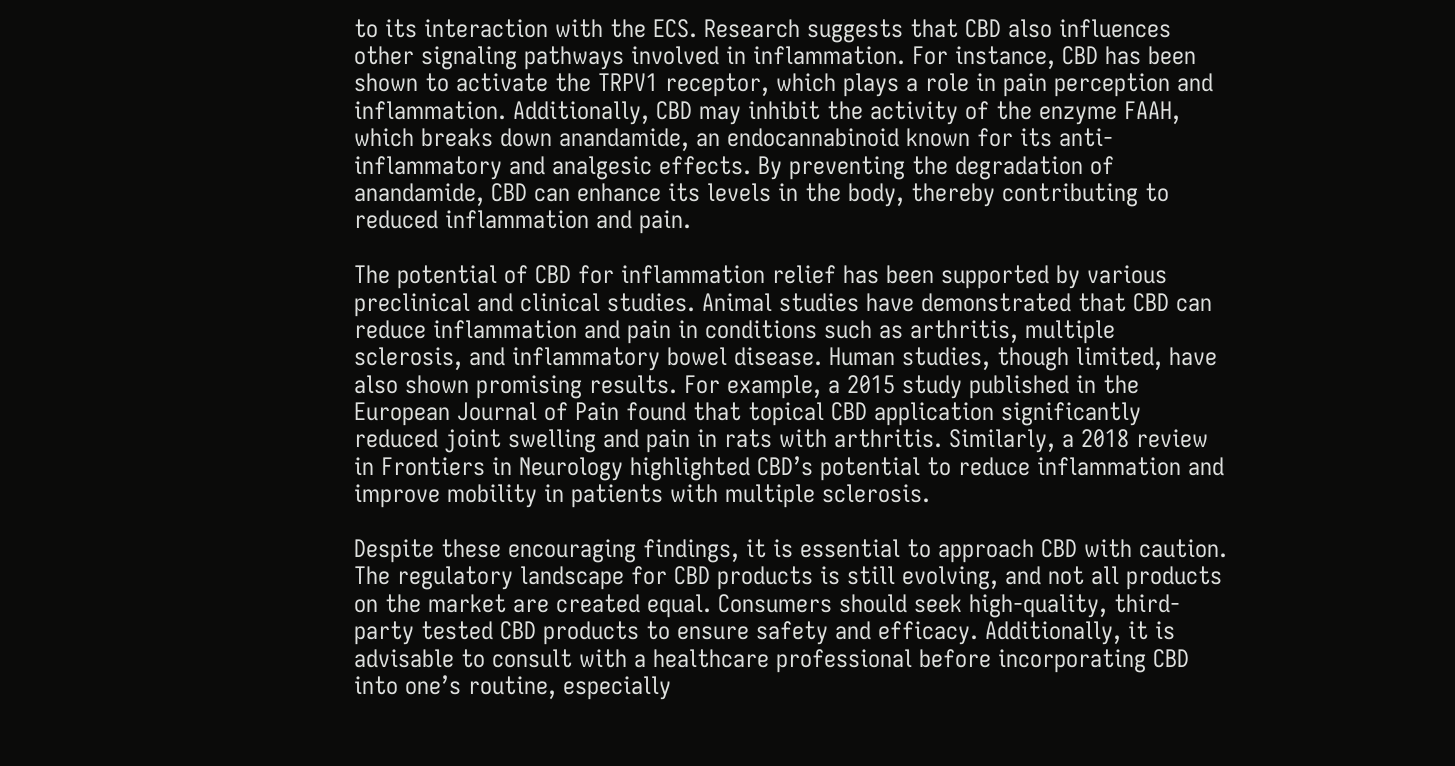to its interaction with the ECS. Research suggests that CBD also influences other signaling pathways involved in inflammation. For instance, CBD has been shown to activate the TRPV1 receptor, which plays a role in pain perception and inflammation. Additionally, CBD may inhibit the activity of the enzyme FAAH, which breaks down anandamide, an endocannabinoid known for its anti-inflammatory and analgesic effects. By preventing the degradation of anandamide, CBD can enhance its levels in the body, thereby contributing to reduced inflammation and pain.

The potential of CBD for inflammation relief has been supported by various preclinical and clinical studies. Animal studies have demonstrated that CBD can reduce inflammation and pain in conditions such as arthritis, multiple sclerosis, and inflammatory bowel disease. Human studies, though limited, have also shown promising results. For example, a 2015 study published in the European Journal of Pain found that topical CBD application significantly reduced joint swelling and pain in rats with arthritis. Similarly, a 2018 review in Frontiers in Neurology highlighted CBD’s potential to reduce inflammation and improve mobility in patients with multiple sclerosis.

Despite these encouraging findings, it is essential to approach CBD with caution. The regulatory landscape for CBD products is still evolving, and not all products on the market are created equal. Consumers should seek high-quality, third-party tested CBD products to ensure safety and efficacy. Additionally, it is advisable to consult with a healthcare professional before incorporating CBD into one’s routine, especially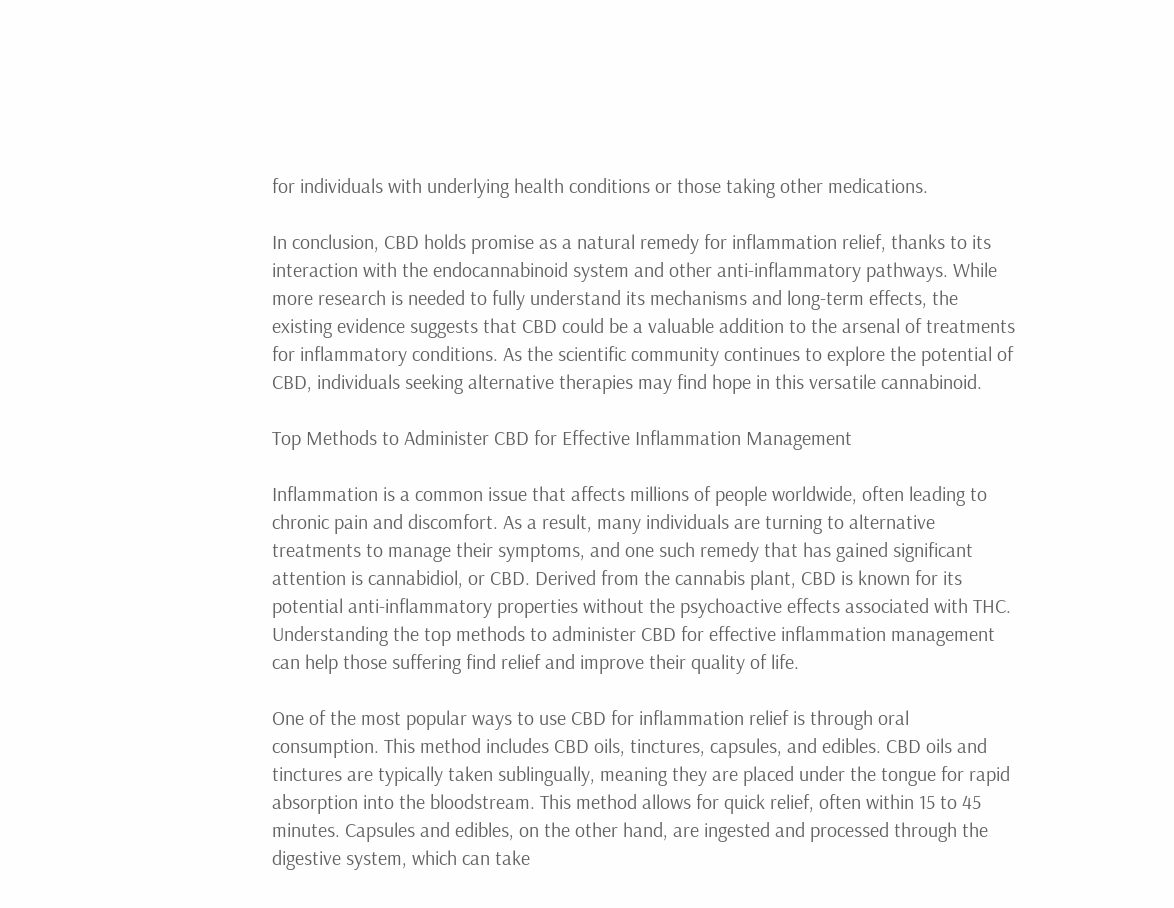for individuals with underlying health conditions or those taking other medications.

In conclusion, CBD holds promise as a natural remedy for inflammation relief, thanks to its interaction with the endocannabinoid system and other anti-inflammatory pathways. While more research is needed to fully understand its mechanisms and long-term effects, the existing evidence suggests that CBD could be a valuable addition to the arsenal of treatments for inflammatory conditions. As the scientific community continues to explore the potential of CBD, individuals seeking alternative therapies may find hope in this versatile cannabinoid.

Top Methods to Administer CBD for Effective Inflammation Management

Inflammation is a common issue that affects millions of people worldwide, often leading to chronic pain and discomfort. As a result, many individuals are turning to alternative treatments to manage their symptoms, and one such remedy that has gained significant attention is cannabidiol, or CBD. Derived from the cannabis plant, CBD is known for its potential anti-inflammatory properties without the psychoactive effects associated with THC. Understanding the top methods to administer CBD for effective inflammation management can help those suffering find relief and improve their quality of life.

One of the most popular ways to use CBD for inflammation relief is through oral consumption. This method includes CBD oils, tinctures, capsules, and edibles. CBD oils and tinctures are typically taken sublingually, meaning they are placed under the tongue for rapid absorption into the bloodstream. This method allows for quick relief, often within 15 to 45 minutes. Capsules and edibles, on the other hand, are ingested and processed through the digestive system, which can take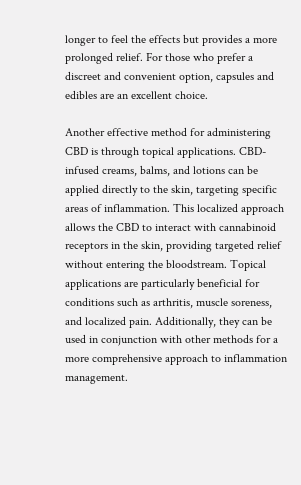longer to feel the effects but provides a more prolonged relief. For those who prefer a discreet and convenient option, capsules and edibles are an excellent choice.

Another effective method for administering CBD is through topical applications. CBD-infused creams, balms, and lotions can be applied directly to the skin, targeting specific areas of inflammation. This localized approach allows the CBD to interact with cannabinoid receptors in the skin, providing targeted relief without entering the bloodstream. Topical applications are particularly beneficial for conditions such as arthritis, muscle soreness, and localized pain. Additionally, they can be used in conjunction with other methods for a more comprehensive approach to inflammation management.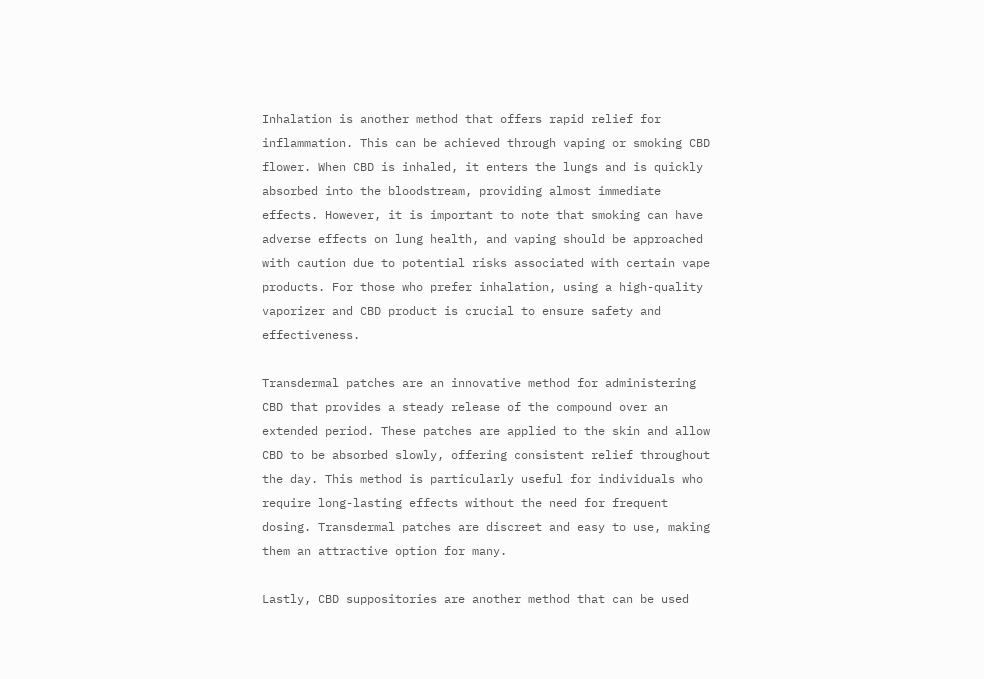Inhalation is another method that offers rapid relief for inflammation. This can be achieved through vaping or smoking CBD flower. When CBD is inhaled, it enters the lungs and is quickly absorbed into the bloodstream, providing almost immediate effects. However, it is important to note that smoking can have adverse effects on lung health, and vaping should be approached with caution due to potential risks associated with certain vape products. For those who prefer inhalation, using a high-quality vaporizer and CBD product is crucial to ensure safety and effectiveness.

Transdermal patches are an innovative method for administering CBD that provides a steady release of the compound over an extended period. These patches are applied to the skin and allow CBD to be absorbed slowly, offering consistent relief throughout the day. This method is particularly useful for individuals who require long-lasting effects without the need for frequent dosing. Transdermal patches are discreet and easy to use, making them an attractive option for many.

Lastly, CBD suppositories are another method that can be used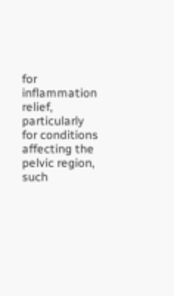for inflammation relief, particularly for conditions affecting the pelvic region, such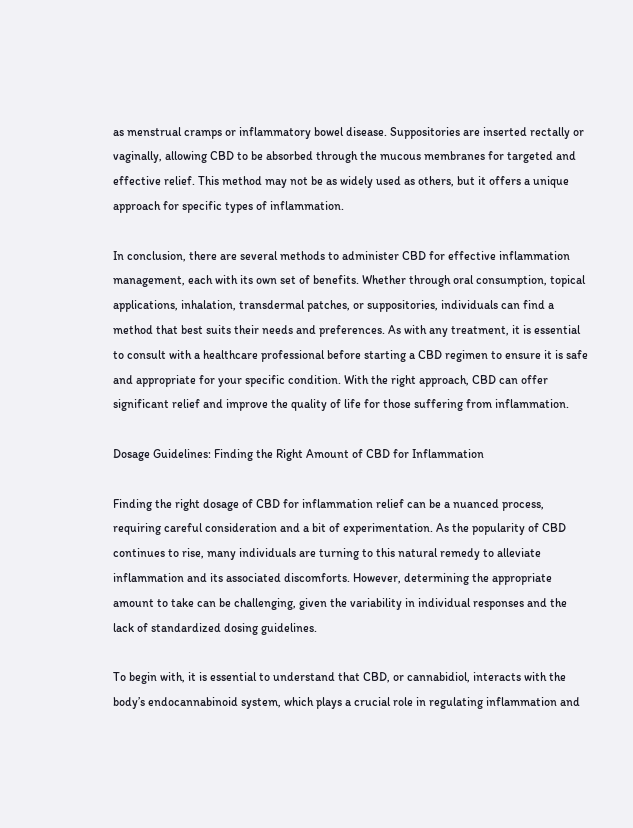as menstrual cramps or inflammatory bowel disease. Suppositories are inserted rectally or vaginally, allowing CBD to be absorbed through the mucous membranes for targeted and effective relief. This method may not be as widely used as others, but it offers a unique approach for specific types of inflammation.

In conclusion, there are several methods to administer CBD for effective inflammation management, each with its own set of benefits. Whether through oral consumption, topical applications, inhalation, transdermal patches, or suppositories, individuals can find a method that best suits their needs and preferences. As with any treatment, it is essential to consult with a healthcare professional before starting a CBD regimen to ensure it is safe and appropriate for your specific condition. With the right approach, CBD can offer significant relief and improve the quality of life for those suffering from inflammation.

Dosage Guidelines: Finding the Right Amount of CBD for Inflammation

Finding the right dosage of CBD for inflammation relief can be a nuanced process, requiring careful consideration and a bit of experimentation. As the popularity of CBD continues to rise, many individuals are turning to this natural remedy to alleviate inflammation and its associated discomforts. However, determining the appropriate amount to take can be challenging, given the variability in individual responses and the lack of standardized dosing guidelines.

To begin with, it is essential to understand that CBD, or cannabidiol, interacts with the body’s endocannabinoid system, which plays a crucial role in regulating inflammation and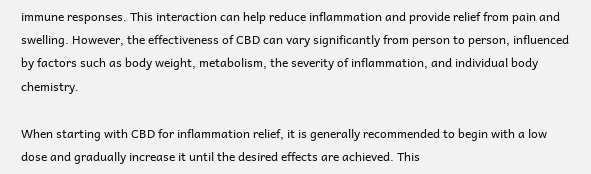immune responses. This interaction can help reduce inflammation and provide relief from pain and swelling. However, the effectiveness of CBD can vary significantly from person to person, influenced by factors such as body weight, metabolism, the severity of inflammation, and individual body chemistry.

When starting with CBD for inflammation relief, it is generally recommended to begin with a low dose and gradually increase it until the desired effects are achieved. This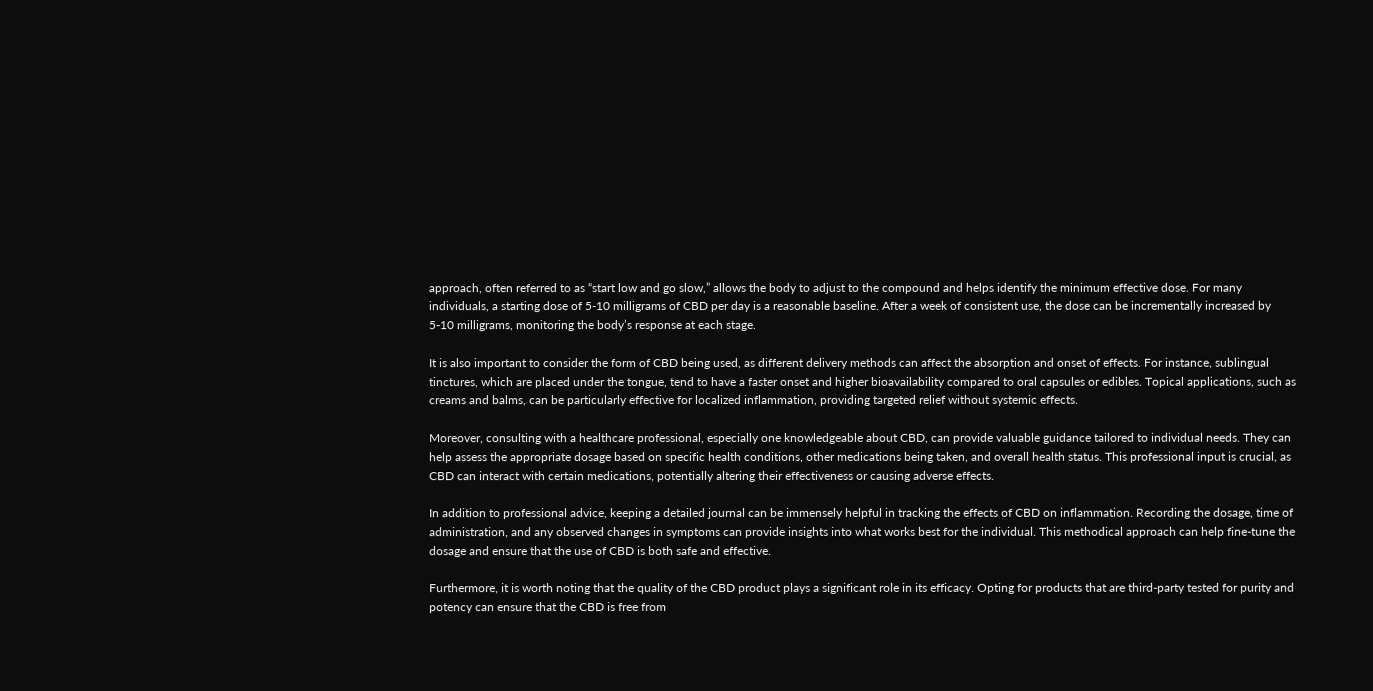approach, often referred to as “start low and go slow,” allows the body to adjust to the compound and helps identify the minimum effective dose. For many individuals, a starting dose of 5-10 milligrams of CBD per day is a reasonable baseline. After a week of consistent use, the dose can be incrementally increased by 5-10 milligrams, monitoring the body’s response at each stage.

It is also important to consider the form of CBD being used, as different delivery methods can affect the absorption and onset of effects. For instance, sublingual tinctures, which are placed under the tongue, tend to have a faster onset and higher bioavailability compared to oral capsules or edibles. Topical applications, such as creams and balms, can be particularly effective for localized inflammation, providing targeted relief without systemic effects.

Moreover, consulting with a healthcare professional, especially one knowledgeable about CBD, can provide valuable guidance tailored to individual needs. They can help assess the appropriate dosage based on specific health conditions, other medications being taken, and overall health status. This professional input is crucial, as CBD can interact with certain medications, potentially altering their effectiveness or causing adverse effects.

In addition to professional advice, keeping a detailed journal can be immensely helpful in tracking the effects of CBD on inflammation. Recording the dosage, time of administration, and any observed changes in symptoms can provide insights into what works best for the individual. This methodical approach can help fine-tune the dosage and ensure that the use of CBD is both safe and effective.

Furthermore, it is worth noting that the quality of the CBD product plays a significant role in its efficacy. Opting for products that are third-party tested for purity and potency can ensure that the CBD is free from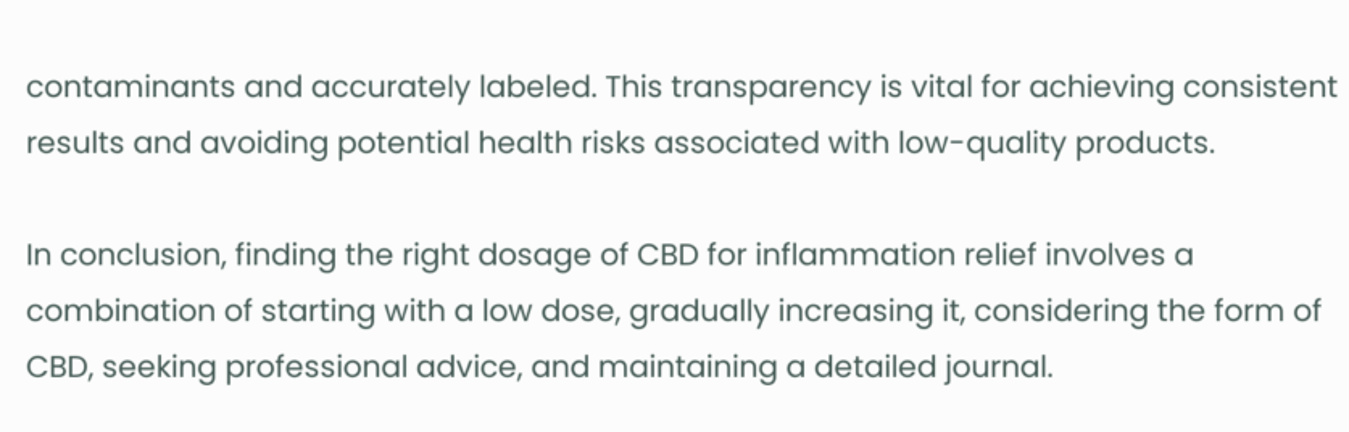contaminants and accurately labeled. This transparency is vital for achieving consistent results and avoiding potential health risks associated with low-quality products.

In conclusion, finding the right dosage of CBD for inflammation relief involves a combination of starting with a low dose, gradually increasing it, considering the form of CBD, seeking professional advice, and maintaining a detailed journal.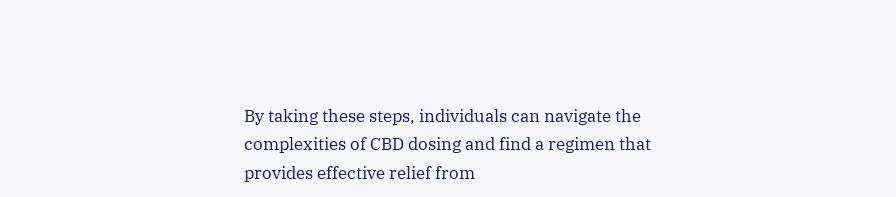By taking these steps, individuals can navigate the complexities of CBD dosing and find a regimen that provides effective relief from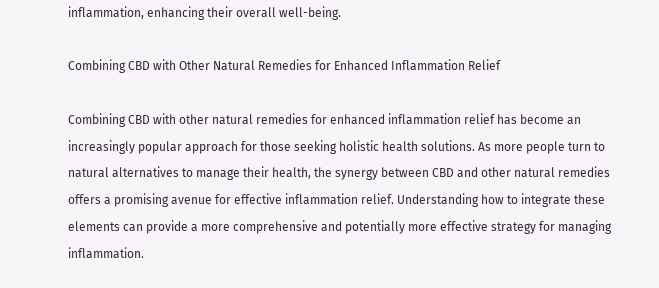inflammation, enhancing their overall well-being.

Combining CBD with Other Natural Remedies for Enhanced Inflammation Relief

Combining CBD with other natural remedies for enhanced inflammation relief has become an increasingly popular approach for those seeking holistic health solutions. As more people turn to natural alternatives to manage their health, the synergy between CBD and other natural remedies offers a promising avenue for effective inflammation relief. Understanding how to integrate these elements can provide a more comprehensive and potentially more effective strategy for managing inflammation.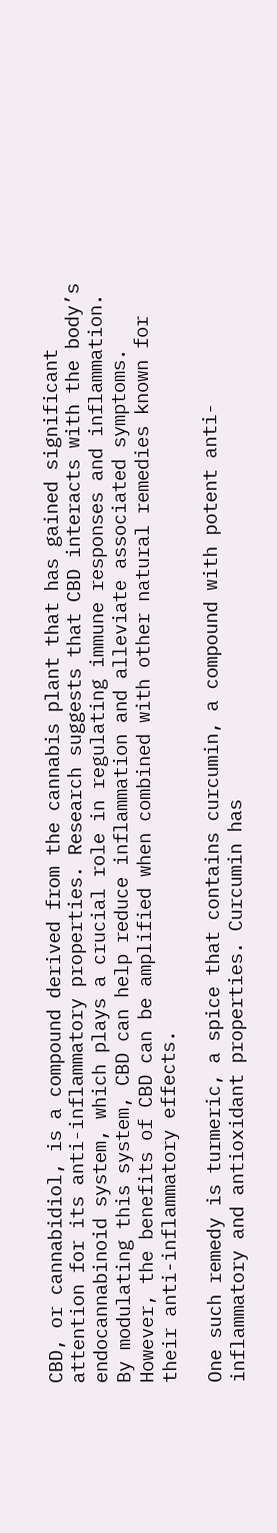CBD, or cannabidiol, is a compound derived from the cannabis plant that has gained significant attention for its anti-inflammatory properties. Research suggests that CBD interacts with the body’s endocannabinoid system, which plays a crucial role in regulating immune responses and inflammation. By modulating this system, CBD can help reduce inflammation and alleviate associated symptoms. However, the benefits of CBD can be amplified when combined with other natural remedies known for their anti-inflammatory effects.

One such remedy is turmeric, a spice that contains curcumin, a compound with potent anti-inflammatory and antioxidant properties. Curcumin has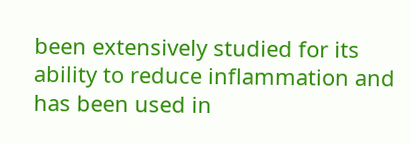been extensively studied for its ability to reduce inflammation and has been used in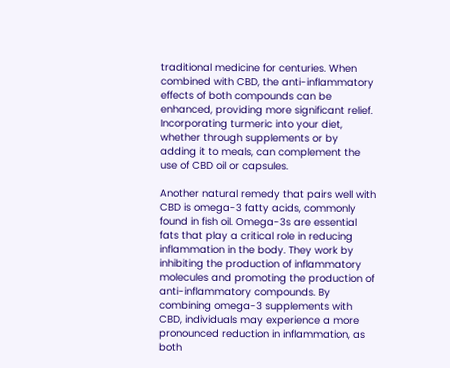traditional medicine for centuries. When combined with CBD, the anti-inflammatory effects of both compounds can be enhanced, providing more significant relief. Incorporating turmeric into your diet, whether through supplements or by adding it to meals, can complement the use of CBD oil or capsules.

Another natural remedy that pairs well with CBD is omega-3 fatty acids, commonly found in fish oil. Omega-3s are essential fats that play a critical role in reducing inflammation in the body. They work by inhibiting the production of inflammatory molecules and promoting the production of anti-inflammatory compounds. By combining omega-3 supplements with CBD, individuals may experience a more pronounced reduction in inflammation, as both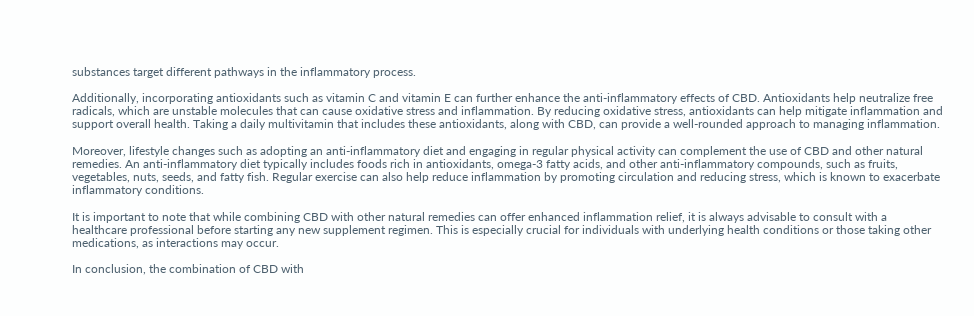substances target different pathways in the inflammatory process.

Additionally, incorporating antioxidants such as vitamin C and vitamin E can further enhance the anti-inflammatory effects of CBD. Antioxidants help neutralize free radicals, which are unstable molecules that can cause oxidative stress and inflammation. By reducing oxidative stress, antioxidants can help mitigate inflammation and support overall health. Taking a daily multivitamin that includes these antioxidants, along with CBD, can provide a well-rounded approach to managing inflammation.

Moreover, lifestyle changes such as adopting an anti-inflammatory diet and engaging in regular physical activity can complement the use of CBD and other natural remedies. An anti-inflammatory diet typically includes foods rich in antioxidants, omega-3 fatty acids, and other anti-inflammatory compounds, such as fruits, vegetables, nuts, seeds, and fatty fish. Regular exercise can also help reduce inflammation by promoting circulation and reducing stress, which is known to exacerbate inflammatory conditions.

It is important to note that while combining CBD with other natural remedies can offer enhanced inflammation relief, it is always advisable to consult with a healthcare professional before starting any new supplement regimen. This is especially crucial for individuals with underlying health conditions or those taking other medications, as interactions may occur.

In conclusion, the combination of CBD with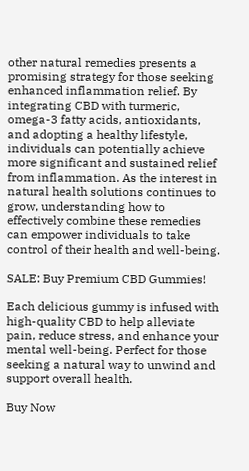other natural remedies presents a promising strategy for those seeking enhanced inflammation relief. By integrating CBD with turmeric, omega-3 fatty acids, antioxidants, and adopting a healthy lifestyle, individuals can potentially achieve more significant and sustained relief from inflammation. As the interest in natural health solutions continues to grow, understanding how to effectively combine these remedies can empower individuals to take control of their health and well-being.

SALE: Buy Premium CBD Gummies!

Each delicious gummy is infused with high-quality CBD to help alleviate pain, reduce stress, and enhance your mental well-being. Perfect for those seeking a natural way to unwind and support overall health.

Buy Now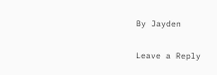By Jayden

Leave a Reply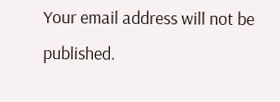Your email address will not be published.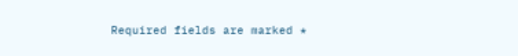Required fields are marked *